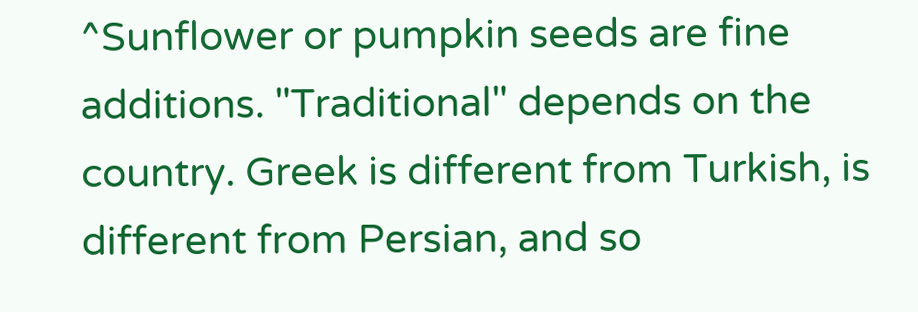^Sunflower or pumpkin seeds are fine additions. "Traditional" depends on the country. Greek is different from Turkish, is different from Persian, and so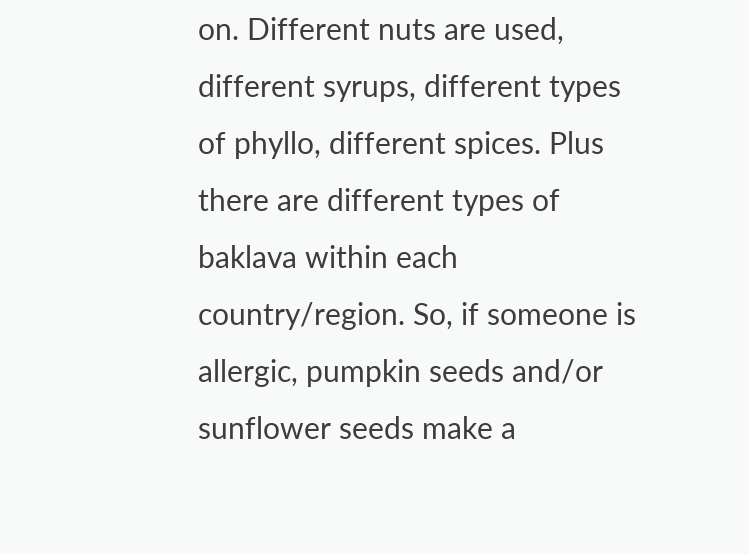on. Different nuts are used, different syrups, different types of phyllo, different spices. Plus there are different types of baklava within each country/region. So, if someone is allergic, pumpkin seeds and/or sunflower seeds make a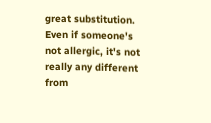great substitution. Even if someone's not allergic, it's not really any different from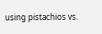using pistachios vs.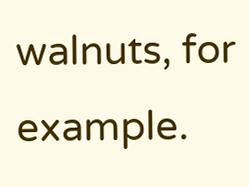walnuts, for example.